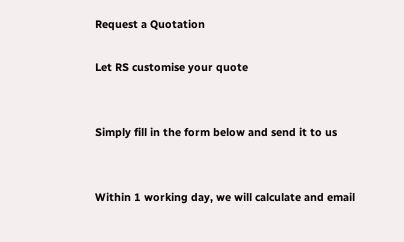Request a Quotation

Let RS customise your quote


Simply fill in the form below and send it to us


Within 1 working day, we will calculate and email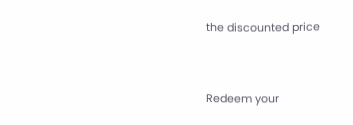the discounted price


Redeem your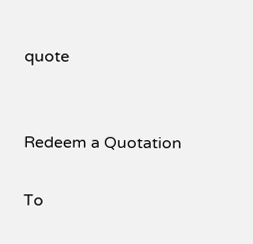quote


Redeem a Quotation

To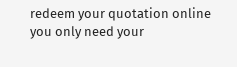redeem your quotation online you only need your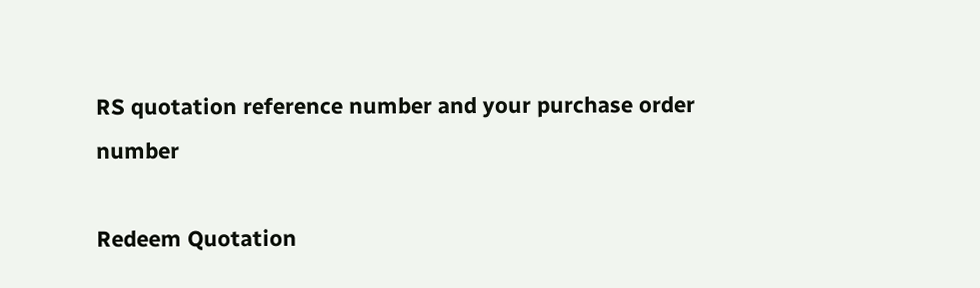RS quotation reference number and your purchase order number

Redeem Quotation